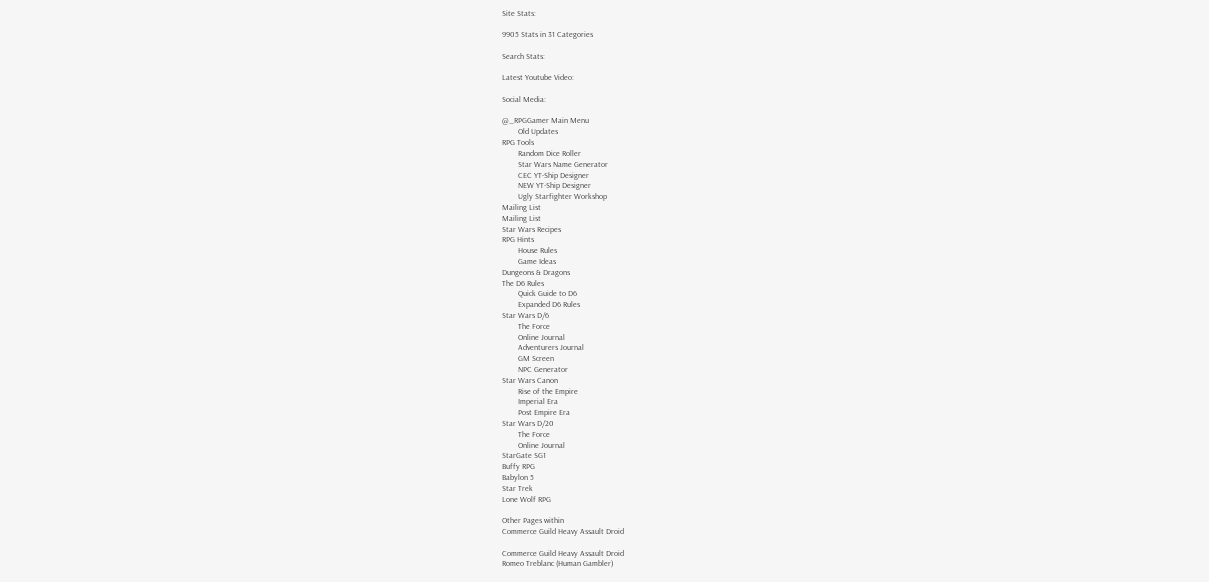Site Stats:

9905 Stats in 31 Categories

Search Stats:

Latest Youtube Video:

Social Media:

@_RPGGamer Main Menu
        Old Updates
RPG Tools
        Random Dice Roller
        Star Wars Name Generator
        CEC YT-Ship Designer
        NEW YT-Ship Designer
        Ugly Starfighter Workshop
Mailing List
Mailing List
Star Wars Recipes
RPG Hints
        House Rules
        Game Ideas
Dungeons & Dragons
The D6 Rules
        Quick Guide to D6
        Expanded D6 Rules
Star Wars D/6
        The Force
        Online Journal
        Adventurers Journal
        GM Screen
        NPC Generator
Star Wars Canon
        Rise of the Empire
        Imperial Era
        Post Empire Era
Star Wars D/20
        The Force
        Online Journal
StarGate SG1
Buffy RPG
Babylon 5
Star Trek
Lone Wolf RPG

Other Pages within
Commerce Guild Heavy Assault Droid

Commerce Guild Heavy Assault Droid
Romeo Treblanc (Human Gambler)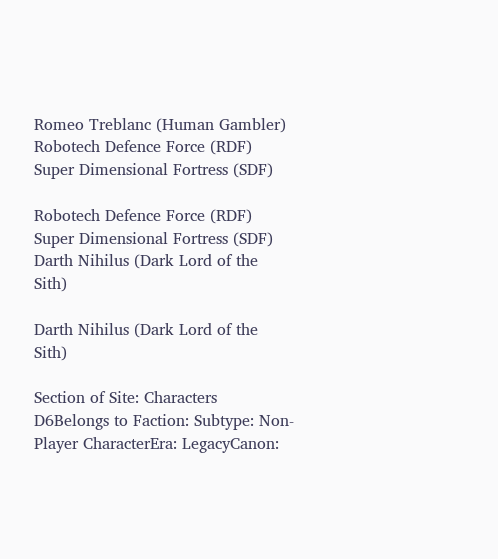Romeo Treblanc (Human Gambler)
Robotech Defence Force (RDF) Super Dimensional Fortress (SDF)

Robotech Defence Force (RDF) Super Dimensional Fortress (SDF)
Darth Nihilus (Dark Lord of the Sith)

Darth Nihilus (Dark Lord of the Sith)

Section of Site: Characters D6Belongs to Faction: Subtype: Non-Player CharacterEra: LegacyCanon: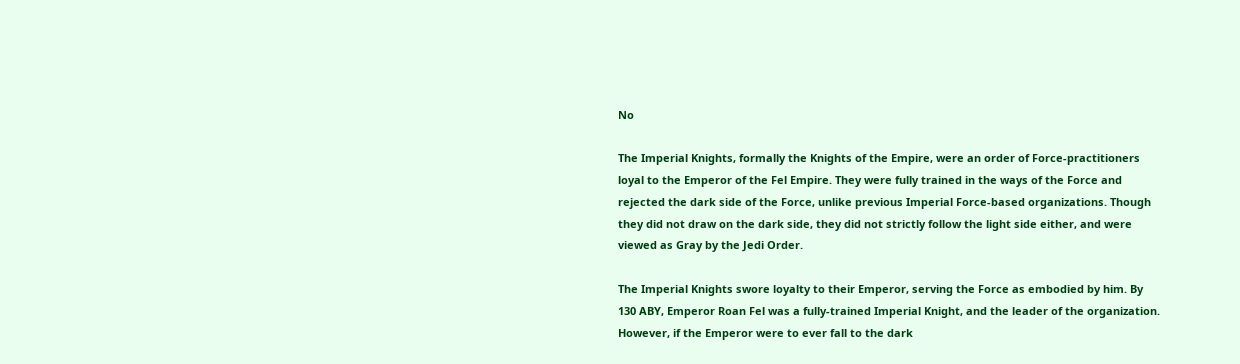No

The Imperial Knights, formally the Knights of the Empire, were an order of Force-practitioners loyal to the Emperor of the Fel Empire. They were fully trained in the ways of the Force and rejected the dark side of the Force, unlike previous Imperial Force-based organizations. Though they did not draw on the dark side, they did not strictly follow the light side either, and were viewed as Gray by the Jedi Order.

The Imperial Knights swore loyalty to their Emperor, serving the Force as embodied by him. By 130 ABY, Emperor Roan Fel was a fully-trained Imperial Knight, and the leader of the organization. However, if the Emperor were to ever fall to the dark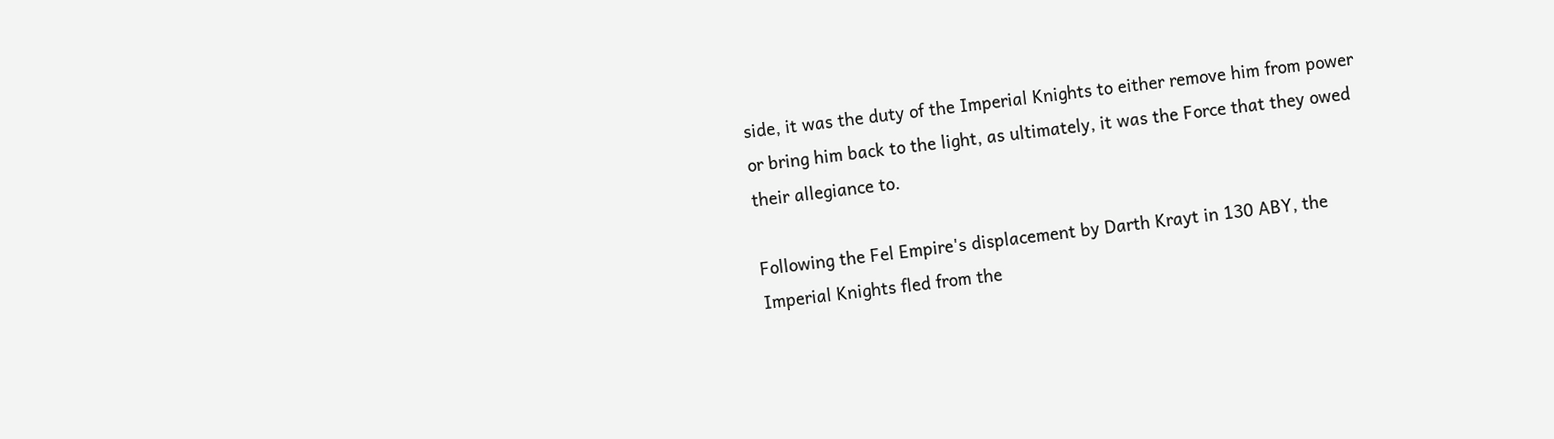side, it was the duty of the Imperial Knights to either remove him from power or bring him back to the light, as ultimately, it was the Force that they owed their allegiance to.

Following the Fel Empire's displacement by Darth Krayt in 130 ABY, the Imperial Knights fled from the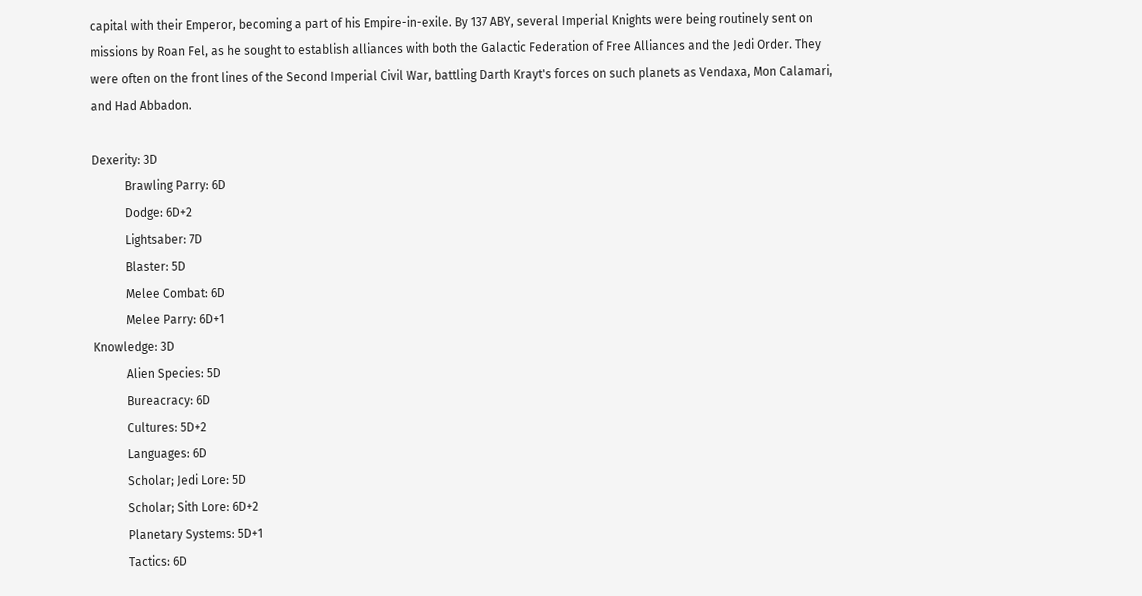capital with their Emperor, becoming a part of his Empire-in-exile. By 137 ABY, several Imperial Knights were being routinely sent on missions by Roan Fel, as he sought to establish alliances with both the Galactic Federation of Free Alliances and the Jedi Order. They were often on the front lines of the Second Imperial Civil War, battling Darth Krayt's forces on such planets as Vendaxa, Mon Calamari, and Had Abbadon.

Dexerity: 3D
           Brawling Parry: 6D
           Dodge: 6D+2
           Lightsaber: 7D
           Blaster: 5D
           Melee Combat: 6D
           Melee Parry: 6D+1
Knowledge: 3D
           Alien Species: 5D
           Bureacracy: 6D
           Cultures: 5D+2
           Languages: 6D
           Scholar; Jedi Lore: 5D
           Scholar; Sith Lore: 6D+2
           Planetary Systems: 5D+1
           Tactics: 6D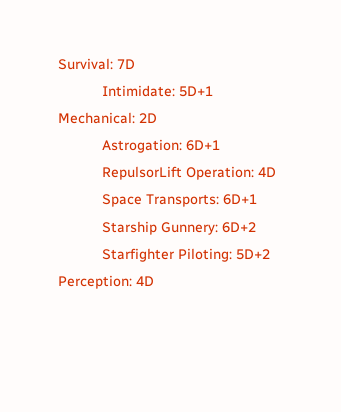Survival: 7D
           Intimidate: 5D+1
Mechanical: 2D
           Astrogation: 6D+1
           RepulsorLift Operation: 4D
           Space Transports: 6D+1
           Starship Gunnery: 6D+2
           Starfighter Piloting: 5D+2
Perception: 4D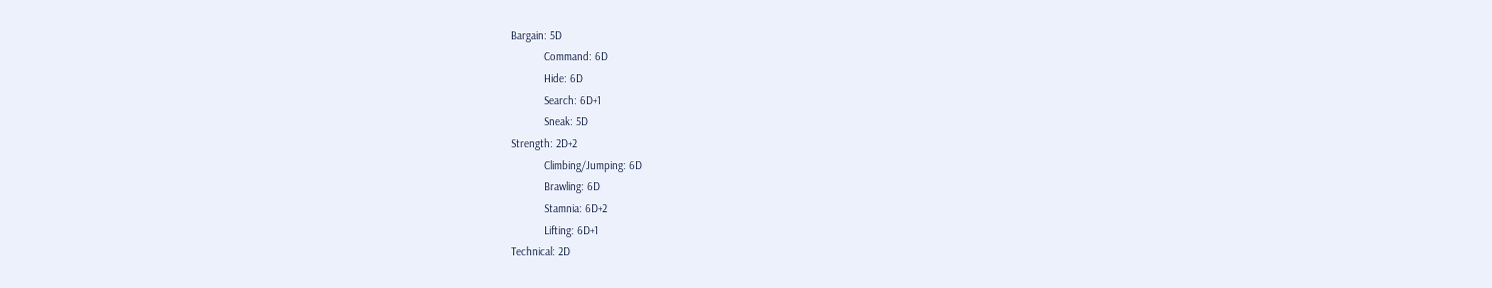Bargain: 5D
           Command: 6D
           Hide: 6D
           Search: 6D+1
           Sneak: 5D
Strength: 2D+2
           Climbing/Jumping: 6D
           Brawling: 6D
           Stamnia: 6D+2
           Lifting: 6D+1
Technical: 2D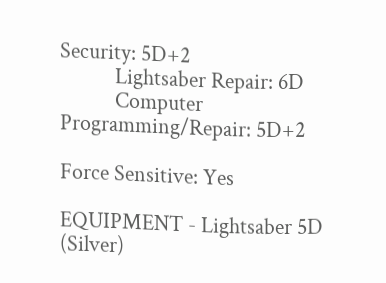Security: 5D+2
           Lightsaber Repair: 6D
           Computer Programming/Repair: 5D+2

Force Sensitive: Yes

EQUIPMENT - Lightsaber 5D  (Silver)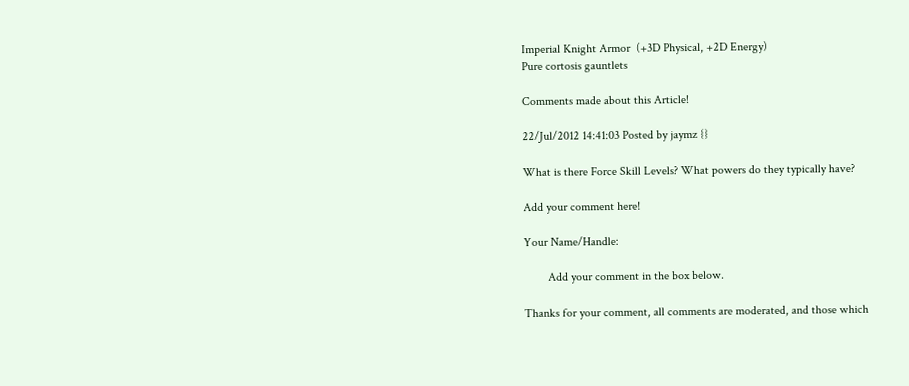Imperial Knight Armor  (+3D Physical, +2D Energy)
Pure cortosis gauntlets

Comments made about this Article!

22/Jul/2012 14:41:03 Posted by jaymz {}

What is there Force Skill Levels? What powers do they typically have?

Add your comment here!

Your Name/Handle:

        Add your comment in the box below.

Thanks for your comment, all comments are moderated, and those which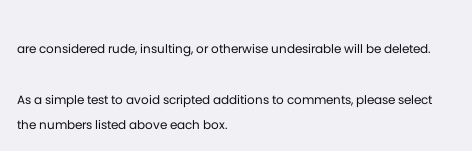are considered rude, insulting, or otherwise undesirable will be deleted.

As a simple test to avoid scripted additions to comments, please select the numbers listed above each box.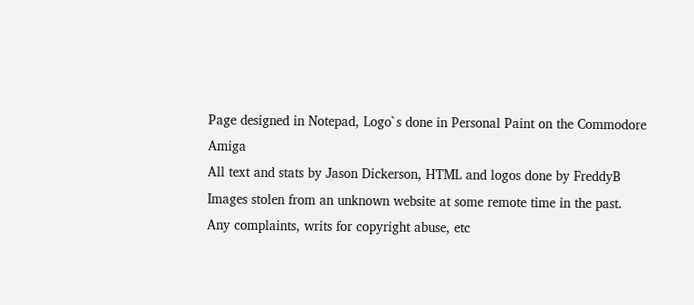Page designed in Notepad, Logo`s done in Personal Paint on the Commodore Amiga
All text and stats by Jason Dickerson, HTML and logos done by FreddyB
Images stolen from an unknown website at some remote time in the past.
Any complaints, writs for copyright abuse, etc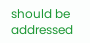should be addressed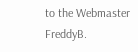to the Webmaster FreddyB.